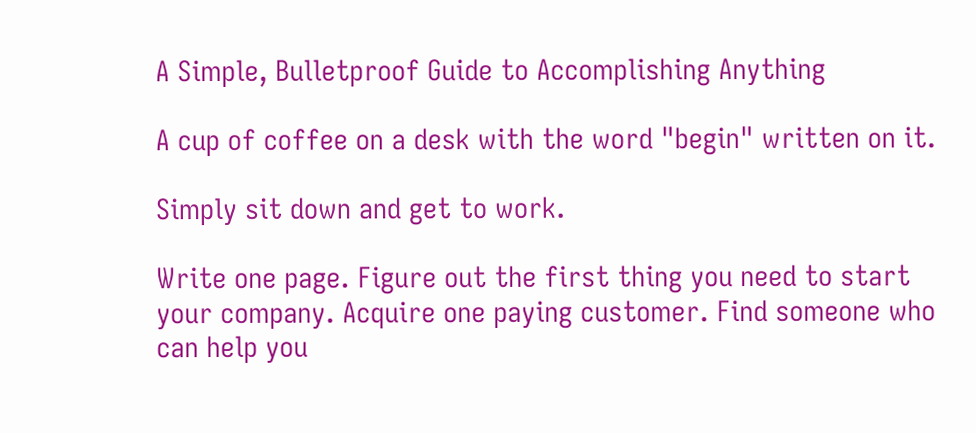A Simple, Bulletproof Guide to Accomplishing Anything

A cup of coffee on a desk with the word "begin" written on it.

Simply sit down and get to work.

Write one page. Figure out the first thing you need to start your company. Acquire one paying customer. Find someone who can help you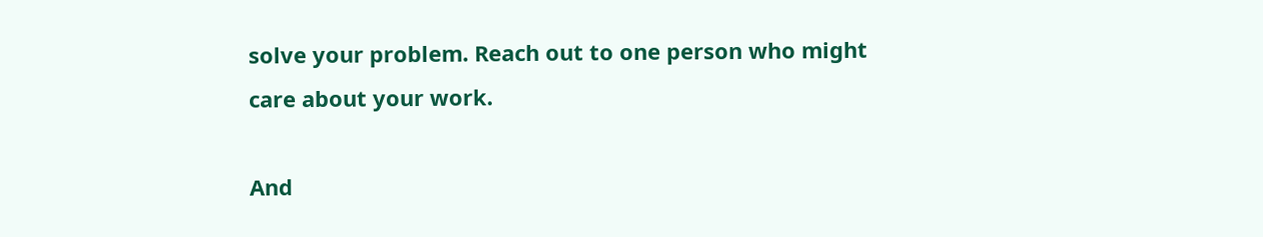solve your problem. Reach out to one person who might care about your work.

And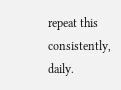repeat this consistently, daily.